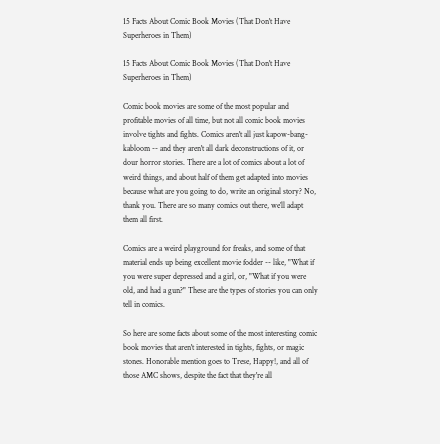15 Facts About Comic Book Movies (That Don't Have Superheroes in Them)

15 Facts About Comic Book Movies (That Don't Have Superheroes in Them)

Comic book movies are some of the most popular and profitable movies of all time, but not all comic book movies involve tights and fights. Comics aren't all just kapow-bang-kabloom -- and they aren't all dark deconstructions of it, or dour horror stories. There are a lot of comics about a lot of weird things, and about half of them get adapted into movies because what are you going to do, write an original story? No, thank you. There are so many comics out there, we’ll adapt them all first.

Comics are a weird playground for freaks, and some of that material ends up being excellent movie fodder -- like, "What if you were super depressed and a girl, or, "What if you were old, and had a gun?" These are the types of stories you can only tell in comics.

So here are some facts about some of the most interesting comic book movies that aren't interested in tights, fights, or magic stones. Honorable mention goes to Trese, Happy!, and all of those AMC shows, despite the fact that they're all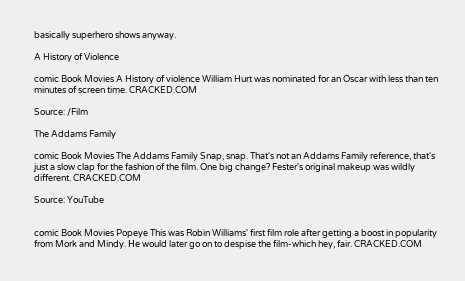basically superhero shows anyway.

A History of Violence

comic Book Movies A History of violence William Hurt was nominated for an Oscar with less than ten minutes of screen time. CRACKED.COM

Source: /Film

The Addams Family

comic Book Movies The Addams Family Snap, snap. That's not an Addams Family reference, that's just a slow clap for the fashion of the film. One big change? Fester's original makeup was wildly different. CRACKED.COM

Source: YouTube


comic Book Movies Popeye This was Robin Williams' first film role after getting a boost in popularity from Mork and Mindy. Не would later go on to despise the film-which hey, fair. CRACKED.COM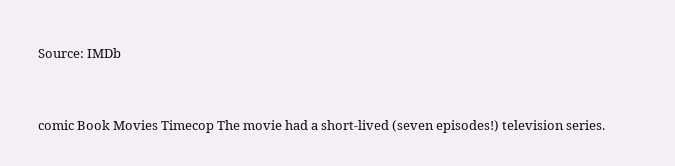Source: IMDb


comic Book Movies Timecop The movie had a short-lived (seven episodes!) television series.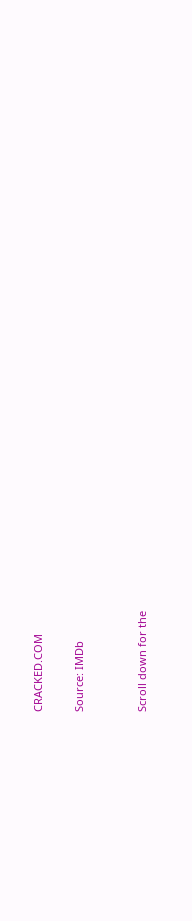CRACKED.COM

Source: IMDb


Scroll down for the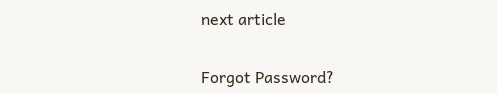next article


Forgot Password?